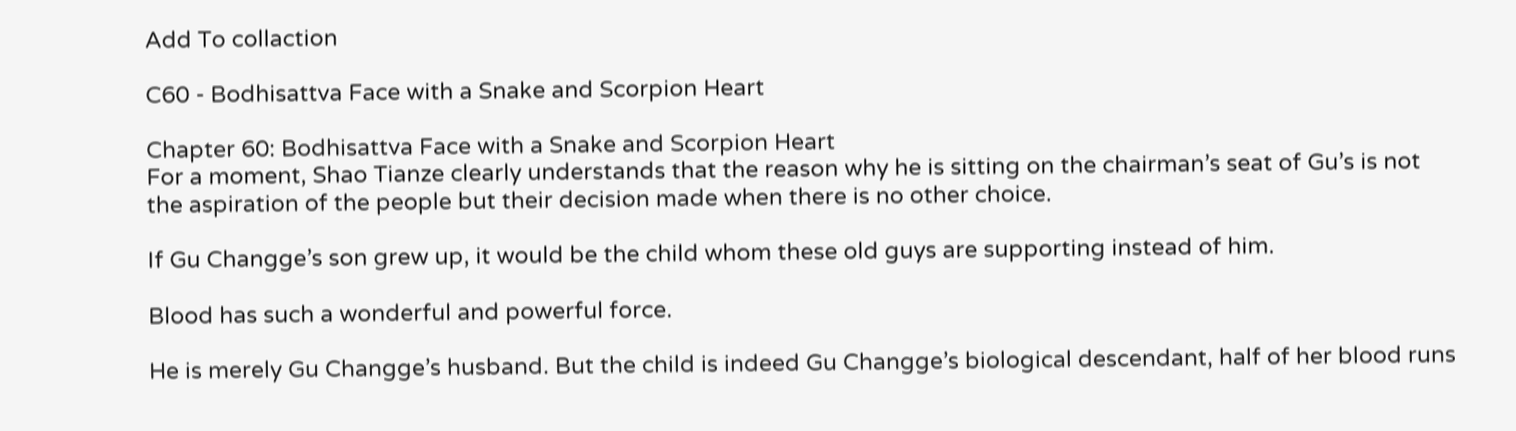Add To collaction

C60 - Bodhisattva Face with a Snake and Scorpion Heart

Chapter 60: Bodhisattva Face with a Snake and Scorpion Heart
For a moment, Shao Tianze clearly understands that the reason why he is sitting on the chairman’s seat of Gu’s is not the aspiration of the people but their decision made when there is no other choice.

If Gu Changge’s son grew up, it would be the child whom these old guys are supporting instead of him.

Blood has such a wonderful and powerful force.

He is merely Gu Changge’s husband. But the child is indeed Gu Changge’s biological descendant, half of her blood runs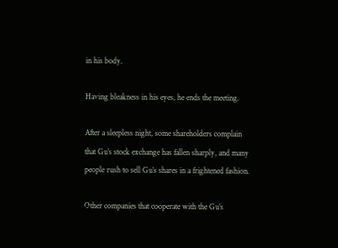in his body.

Having bleakness in his eyes, he ends the meeting.

After a sleepless night, some shareholders complain that Gu’s stock exchange has fallen sharply, and many people rush to sell Gu’s shares in a frightened fashion.

Other companies that cooperate with the Gu’s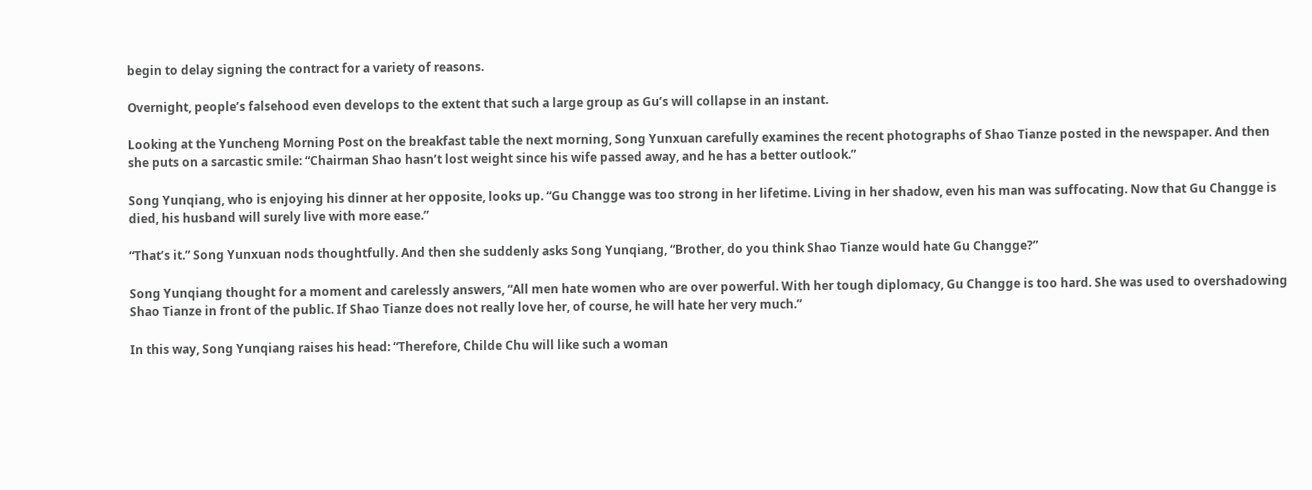begin to delay signing the contract for a variety of reasons.

Overnight, people’s falsehood even develops to the extent that such a large group as Gu’s will collapse in an instant.

Looking at the Yuncheng Morning Post on the breakfast table the next morning, Song Yunxuan carefully examines the recent photographs of Shao Tianze posted in the newspaper. And then she puts on a sarcastic smile: “Chairman Shao hasn’t lost weight since his wife passed away, and he has a better outlook.”

Song Yunqiang, who is enjoying his dinner at her opposite, looks up. “Gu Changge was too strong in her lifetime. Living in her shadow, even his man was suffocating. Now that Gu Changge is died, his husband will surely live with more ease.”

“That’s it.” Song Yunxuan nods thoughtfully. And then she suddenly asks Song Yunqiang, “Brother, do you think Shao Tianze would hate Gu Changge?”

Song Yunqiang thought for a moment and carelessly answers, “All men hate women who are over powerful. With her tough diplomacy, Gu Changge is too hard. She was used to overshadowing Shao Tianze in front of the public. If Shao Tianze does not really love her, of course, he will hate her very much.”

In this way, Song Yunqiang raises his head: “Therefore, Childe Chu will like such a woman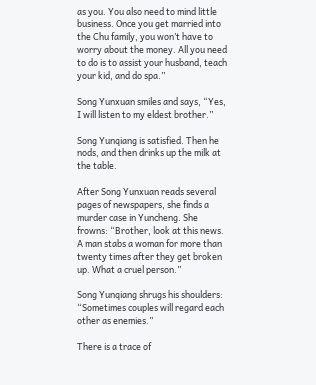as you. You also need to mind little business. Once you get married into the Chu family, you won’t have to worry about the money. All you need to do is to assist your husband, teach your kid, and do spa.”

Song Yunxuan smiles and says, “Yes, I will listen to my eldest brother.”

Song Yunqiang is satisfied. Then he nods, and then drinks up the milk at the table.

After Song Yunxuan reads several pages of newspapers, she finds a murder case in Yuncheng. She frowns: “Brother, look at this news. A man stabs a woman for more than twenty times after they get broken up. What a cruel person.”

Song Yunqiang shrugs his shoulders: “Sometimes couples will regard each other as enemies.”

There is a trace of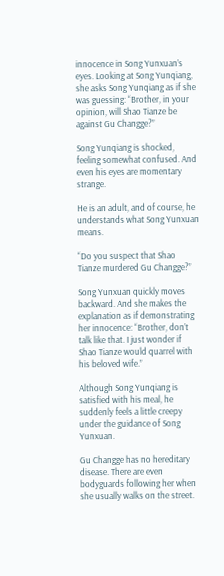innocence in Song Yunxuan’s eyes. Looking at Song Yunqiang, she asks Song Yunqiang as if she was guessing: “Brother, in your opinion, will Shao Tianze be against Gu Changge?”

Song Yunqiang is shocked, feeling somewhat confused. And even his eyes are momentary strange.

He is an adult, and of course, he understands what Song Yunxuan means.

“Do you suspect that Shao Tianze murdered Gu Changge?”

Song Yunxuan quickly moves backward. And she makes the explanation as if demonstrating her innocence: “Brother, don’t talk like that. I just wonder if Shao Tianze would quarrel with his beloved wife.”

Although Song Yunqiang is satisfied with his meal, he suddenly feels a little creepy under the guidance of Song Yunxuan.

Gu Changge has no hereditary disease. There are even bodyguards following her when she usually walks on the street.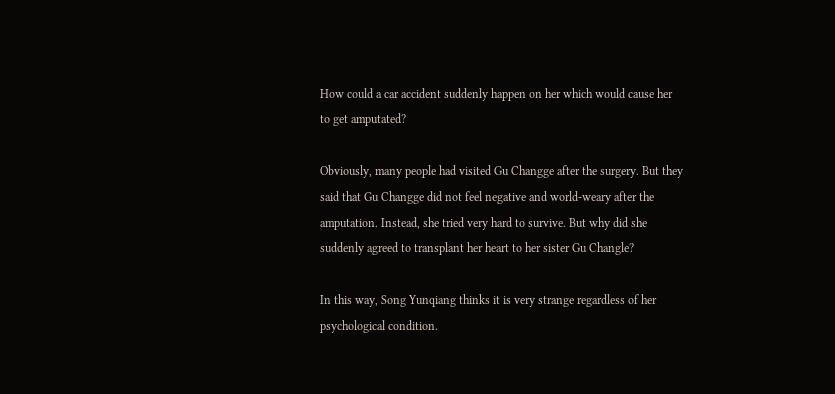How could a car accident suddenly happen on her which would cause her to get amputated?

Obviously, many people had visited Gu Changge after the surgery. But they said that Gu Changge did not feel negative and world-weary after the amputation. Instead, she tried very hard to survive. But why did she suddenly agreed to transplant her heart to her sister Gu Changle?

In this way, Song Yunqiang thinks it is very strange regardless of her psychological condition.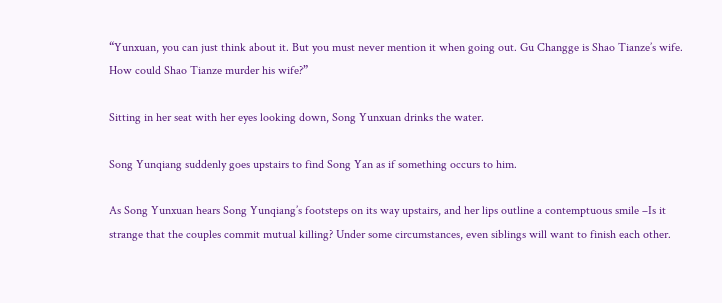“Yunxuan, you can just think about it. But you must never mention it when going out. Gu Changge is Shao Tianze’s wife. How could Shao Tianze murder his wife?”

Sitting in her seat with her eyes looking down, Song Yunxuan drinks the water.

Song Yunqiang suddenly goes upstairs to find Song Yan as if something occurs to him.

As Song Yunxuan hears Song Yunqiang’s footsteps on its way upstairs, and her lips outline a contemptuous smile –Is it strange that the couples commit mutual killing? Under some circumstances, even siblings will want to finish each other.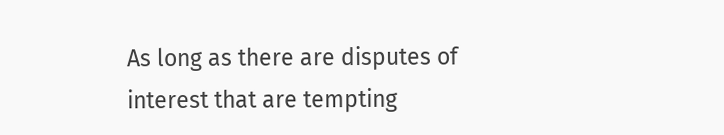As long as there are disputes of interest that are tempting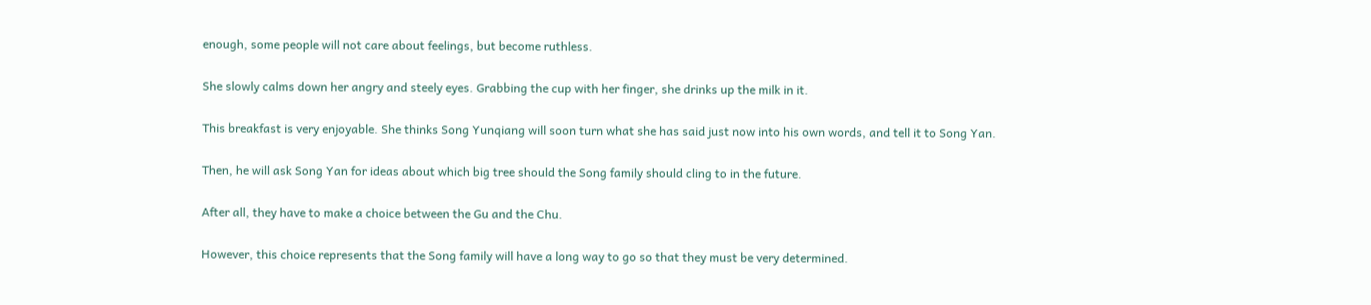enough, some people will not care about feelings, but become ruthless.

She slowly calms down her angry and steely eyes. Grabbing the cup with her finger, she drinks up the milk in it.

This breakfast is very enjoyable. She thinks Song Yunqiang will soon turn what she has said just now into his own words, and tell it to Song Yan.

Then, he will ask Song Yan for ideas about which big tree should the Song family should cling to in the future.

After all, they have to make a choice between the Gu and the Chu.

However, this choice represents that the Song family will have a long way to go so that they must be very determined.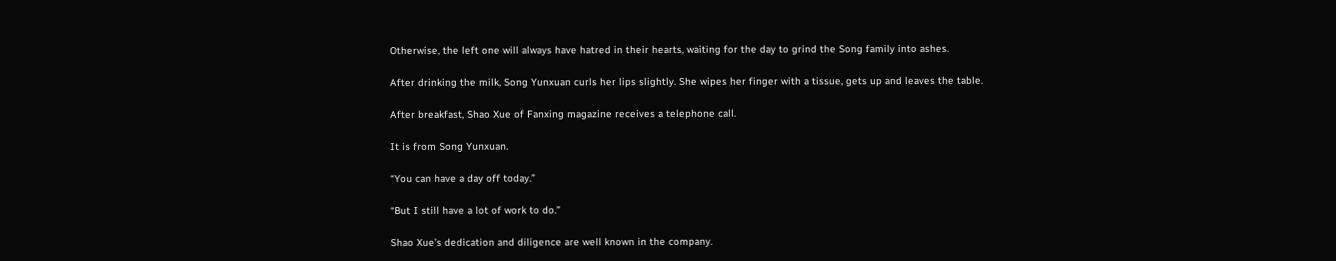Otherwise, the left one will always have hatred in their hearts, waiting for the day to grind the Song family into ashes.

After drinking the milk, Song Yunxuan curls her lips slightly. She wipes her finger with a tissue, gets up and leaves the table.

After breakfast, Shao Xue of Fanxing magazine receives a telephone call.

It is from Song Yunxuan.

“You can have a day off today.”

“But I still have a lot of work to do.”

Shao Xue’s dedication and diligence are well known in the company.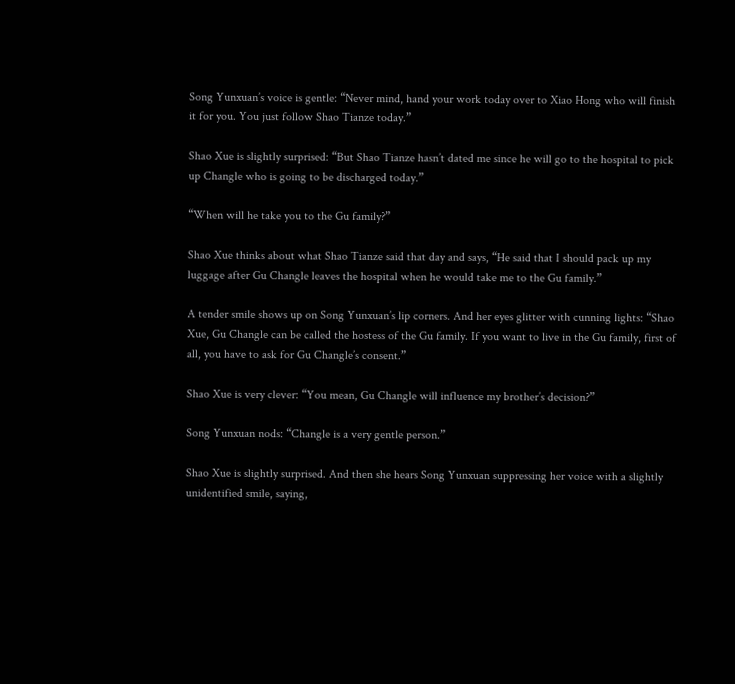Song Yunxuan’s voice is gentle: “Never mind, hand your work today over to Xiao Hong who will finish it for you. You just follow Shao Tianze today.”

Shao Xue is slightly surprised: “But Shao Tianze hasn’t dated me since he will go to the hospital to pick up Changle who is going to be discharged today.”

“When will he take you to the Gu family?”

Shao Xue thinks about what Shao Tianze said that day and says, “He said that I should pack up my luggage after Gu Changle leaves the hospital when he would take me to the Gu family.”

A tender smile shows up on Song Yunxuan’s lip corners. And her eyes glitter with cunning lights: “Shao Xue, Gu Changle can be called the hostess of the Gu family. If you want to live in the Gu family, first of all, you have to ask for Gu Changle’s consent.”

Shao Xue is very clever: “You mean, Gu Changle will influence my brother’s decision?”

Song Yunxuan nods: “Changle is a very gentle person.”

Shao Xue is slightly surprised. And then she hears Song Yunxuan suppressing her voice with a slightly unidentified smile, saying,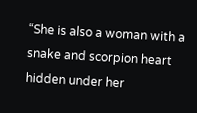“She is also a woman with a snake and scorpion heart hidden under her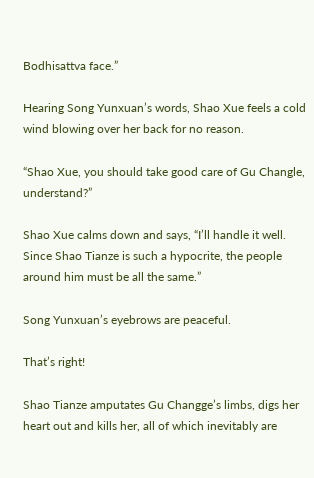Bodhisattva face.”

Hearing Song Yunxuan’s words, Shao Xue feels a cold wind blowing over her back for no reason.

“Shao Xue, you should take good care of Gu Changle, understand?”

Shao Xue calms down and says, “I’ll handle it well. Since Shao Tianze is such a hypocrite, the people around him must be all the same.”

Song Yunxuan’s eyebrows are peaceful.

That’s right!

Shao Tianze amputates Gu Changge’s limbs, digs her heart out and kills her, all of which inevitably are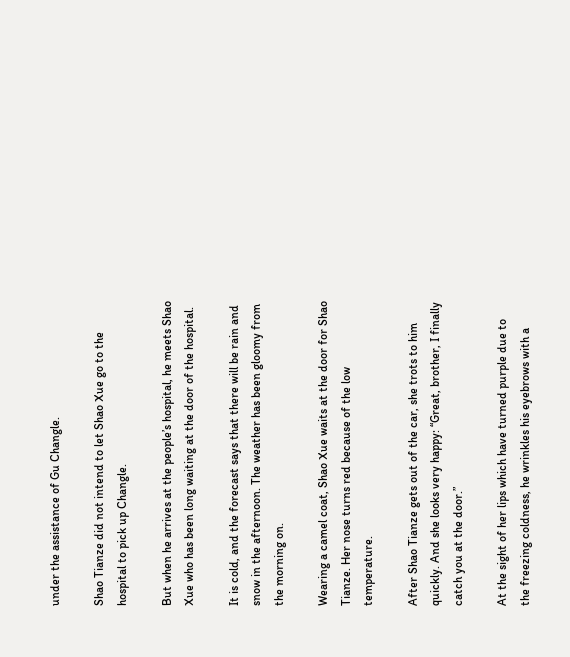under the assistance of Gu Changle.

Shao Tianze did not intend to let Shao Xue go to the hospital to pick up Changle.

But when he arrives at the people’s hospital, he meets Shao Xue who has been long waiting at the door of the hospital.

It is cold, and the forecast says that there will be rain and snow in the afternoon. The weather has been gloomy from the morning on.

Wearing a camel coat, Shao Xue waits at the door for Shao Tianze. Her nose turns red because of the low temperature.

After Shao Tianze gets out of the car, she trots to him quickly. And she looks very happy: “Great, brother, I finally catch you at the door.”

At the sight of her lips which have turned purple due to the freezing coldness, he wrinkles his eyebrows with a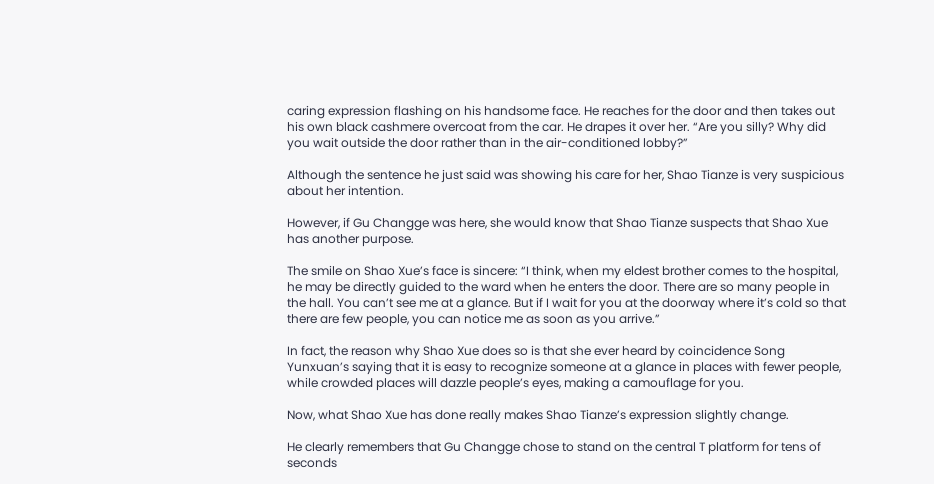caring expression flashing on his handsome face. He reaches for the door and then takes out his own black cashmere overcoat from the car. He drapes it over her. “Are you silly? Why did you wait outside the door rather than in the air-conditioned lobby?”

Although the sentence he just said was showing his care for her, Shao Tianze is very suspicious about her intention.

However, if Gu Changge was here, she would know that Shao Tianze suspects that Shao Xue has another purpose.

The smile on Shao Xue’s face is sincere: “I think, when my eldest brother comes to the hospital, he may be directly guided to the ward when he enters the door. There are so many people in the hall. You can’t see me at a glance. But if I wait for you at the doorway where it’s cold so that there are few people, you can notice me as soon as you arrive.”

In fact, the reason why Shao Xue does so is that she ever heard by coincidence Song Yunxuan’s saying that it is easy to recognize someone at a glance in places with fewer people, while crowded places will dazzle people’s eyes, making a camouflage for you.

Now, what Shao Xue has done really makes Shao Tianze’s expression slightly change.

He clearly remembers that Gu Changge chose to stand on the central T platform for tens of seconds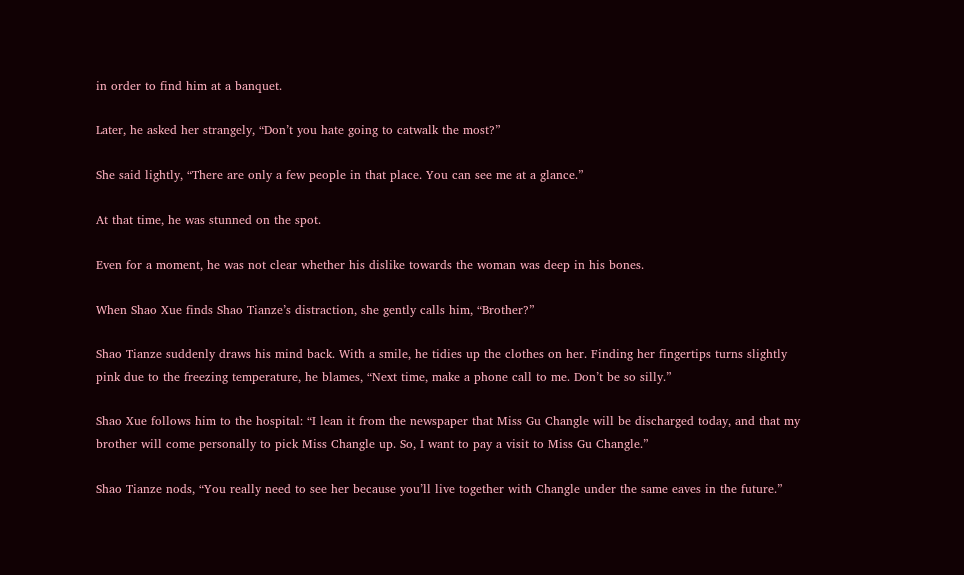in order to find him at a banquet.

Later, he asked her strangely, “Don’t you hate going to catwalk the most?”

She said lightly, “There are only a few people in that place. You can see me at a glance.”

At that time, he was stunned on the spot.

Even for a moment, he was not clear whether his dislike towards the woman was deep in his bones.

When Shao Xue finds Shao Tianze’s distraction, she gently calls him, “Brother?”

Shao Tianze suddenly draws his mind back. With a smile, he tidies up the clothes on her. Finding her fingertips turns slightly pink due to the freezing temperature, he blames, “Next time, make a phone call to me. Don’t be so silly.”

Shao Xue follows him to the hospital: “I lean it from the newspaper that Miss Gu Changle will be discharged today, and that my brother will come personally to pick Miss Changle up. So, I want to pay a visit to Miss Gu Changle.”

Shao Tianze nods, “You really need to see her because you’ll live together with Changle under the same eaves in the future.”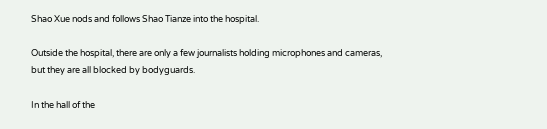Shao Xue nods and follows Shao Tianze into the hospital.

Outside the hospital, there are only a few journalists holding microphones and cameras, but they are all blocked by bodyguards.

In the hall of the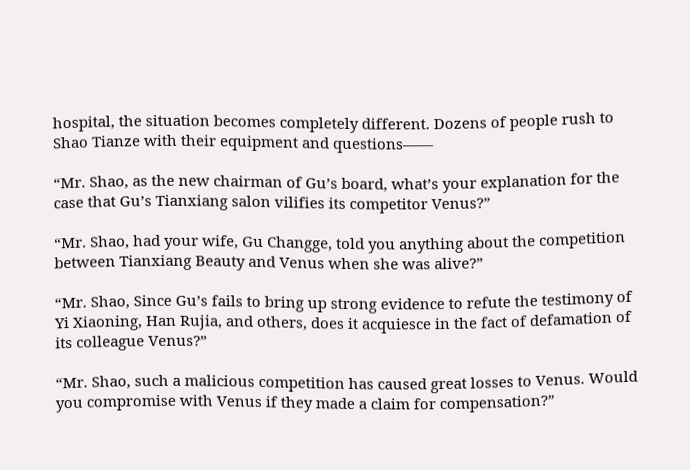hospital, the situation becomes completely different. Dozens of people rush to Shao Tianze with their equipment and questions——

“Mr. Shao, as the new chairman of Gu’s board, what’s your explanation for the case that Gu’s Tianxiang salon vilifies its competitor Venus?”

“Mr. Shao, had your wife, Gu Changge, told you anything about the competition between Tianxiang Beauty and Venus when she was alive?”

“Mr. Shao, Since Gu’s fails to bring up strong evidence to refute the testimony of Yi Xiaoning, Han Rujia, and others, does it acquiesce in the fact of defamation of its colleague Venus?”

“Mr. Shao, such a malicious competition has caused great losses to Venus. Would you compromise with Venus if they made a claim for compensation?”